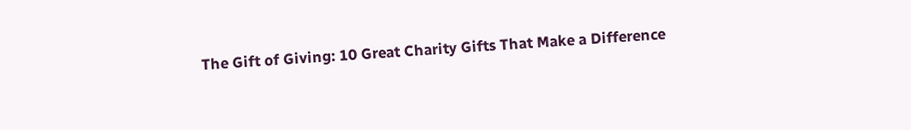The Gift of Giving: 10 Great Charity Gifts That Make a Difference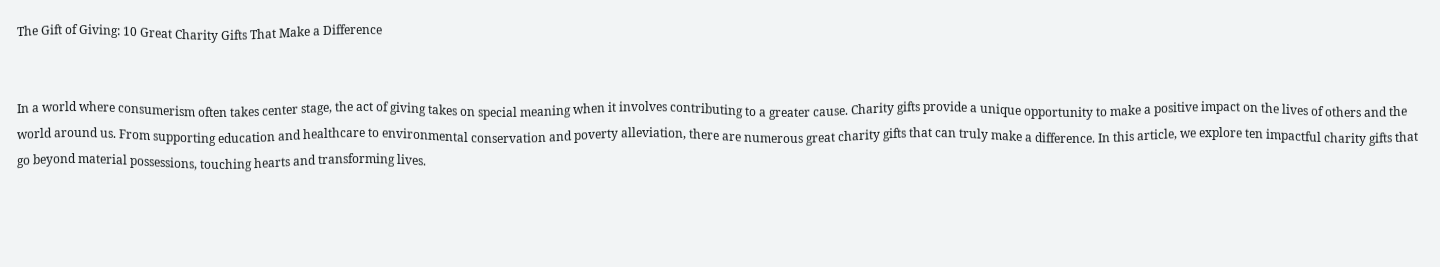The Gift of Giving: 10 Great Charity Gifts That Make a Difference


In a world where consumerism often takes center stage, the act of giving takes on special meaning when it involves contributing to a greater cause. Charity gifts provide a unique opportunity to make a positive impact on the lives of others and the world around us. From supporting education and healthcare to environmental conservation and poverty alleviation, there are numerous great charity gifts that can truly make a difference. In this article, we explore ten impactful charity gifts that go beyond material possessions, touching hearts and transforming lives.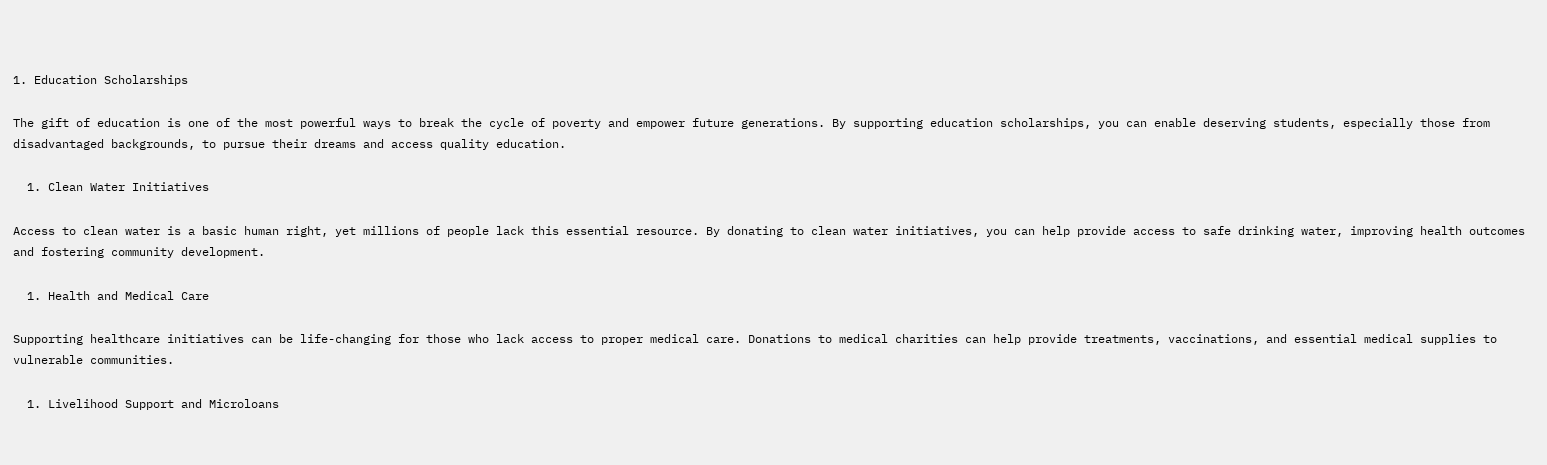1. Education Scholarships

The gift of education is one of the most powerful ways to break the cycle of poverty and empower future generations. By supporting education scholarships, you can enable deserving students, especially those from disadvantaged backgrounds, to pursue their dreams and access quality education.

  1. Clean Water Initiatives

Access to clean water is a basic human right, yet millions of people lack this essential resource. By donating to clean water initiatives, you can help provide access to safe drinking water, improving health outcomes and fostering community development.

  1. Health and Medical Care

Supporting healthcare initiatives can be life-changing for those who lack access to proper medical care. Donations to medical charities can help provide treatments, vaccinations, and essential medical supplies to vulnerable communities.

  1. Livelihood Support and Microloans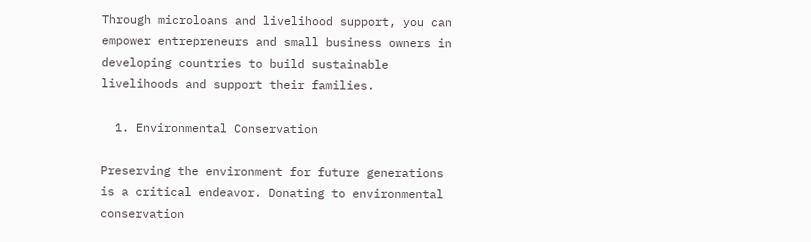Through microloans and livelihood support, you can empower entrepreneurs and small business owners in developing countries to build sustainable livelihoods and support their families.

  1. Environmental Conservation

Preserving the environment for future generations is a critical endeavor. Donating to environmental conservation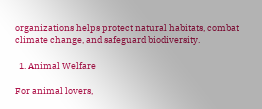organizations helps protect natural habitats, combat climate change, and safeguard biodiversity.

  1. Animal Welfare

For animal lovers,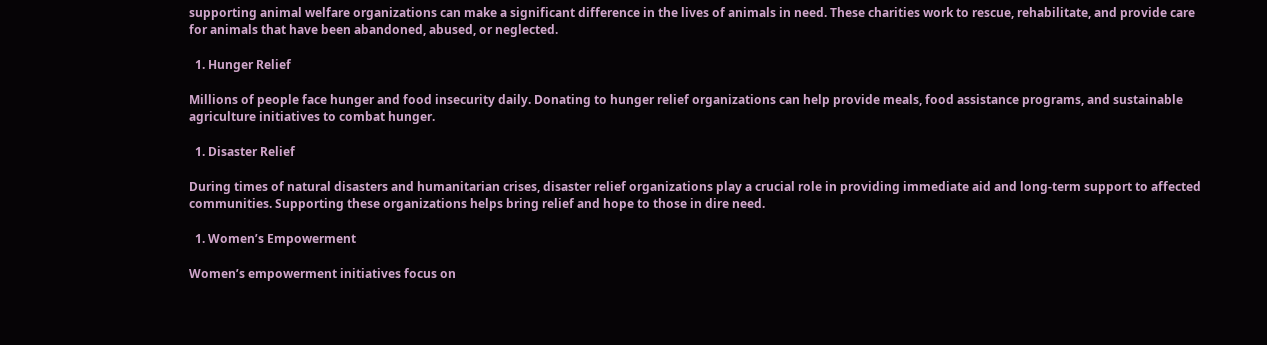supporting animal welfare organizations can make a significant difference in the lives of animals in need. These charities work to rescue, rehabilitate, and provide care for animals that have been abandoned, abused, or neglected.

  1. Hunger Relief

Millions of people face hunger and food insecurity daily. Donating to hunger relief organizations can help provide meals, food assistance programs, and sustainable agriculture initiatives to combat hunger.

  1. Disaster Relief

During times of natural disasters and humanitarian crises, disaster relief organizations play a crucial role in providing immediate aid and long-term support to affected communities. Supporting these organizations helps bring relief and hope to those in dire need.

  1. Women’s Empowerment

Women’s empowerment initiatives focus on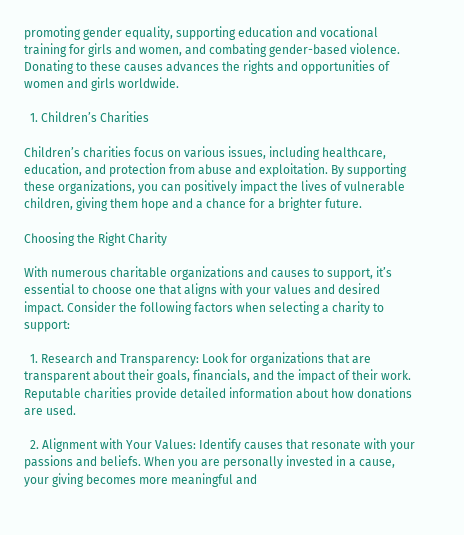promoting gender equality, supporting education and vocational training for girls and women, and combating gender-based violence. Donating to these causes advances the rights and opportunities of women and girls worldwide.

  1. Children’s Charities

Children’s charities focus on various issues, including healthcare, education, and protection from abuse and exploitation. By supporting these organizations, you can positively impact the lives of vulnerable children, giving them hope and a chance for a brighter future.

Choosing the Right Charity

With numerous charitable organizations and causes to support, it’s essential to choose one that aligns with your values and desired impact. Consider the following factors when selecting a charity to support:

  1. Research and Transparency: Look for organizations that are transparent about their goals, financials, and the impact of their work. Reputable charities provide detailed information about how donations are used.

  2. Alignment with Your Values: Identify causes that resonate with your passions and beliefs. When you are personally invested in a cause, your giving becomes more meaningful and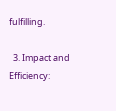fulfilling.

  3. Impact and Efficiency: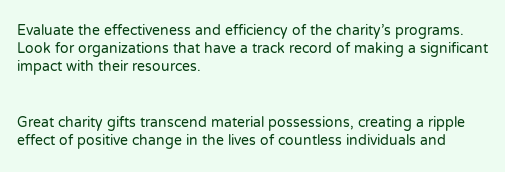Evaluate the effectiveness and efficiency of the charity’s programs. Look for organizations that have a track record of making a significant impact with their resources.


Great charity gifts transcend material possessions, creating a ripple effect of positive change in the lives of countless individuals and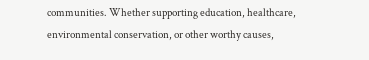communities. Whether supporting education, healthcare, environmental conservation, or other worthy causes,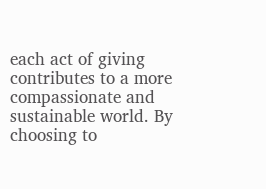each act of giving contributes to a more compassionate and sustainable world. By choosing to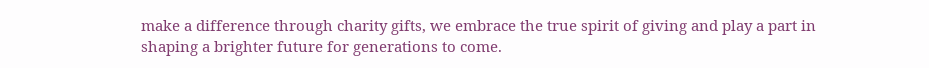make a difference through charity gifts, we embrace the true spirit of giving and play a part in shaping a brighter future for generations to come.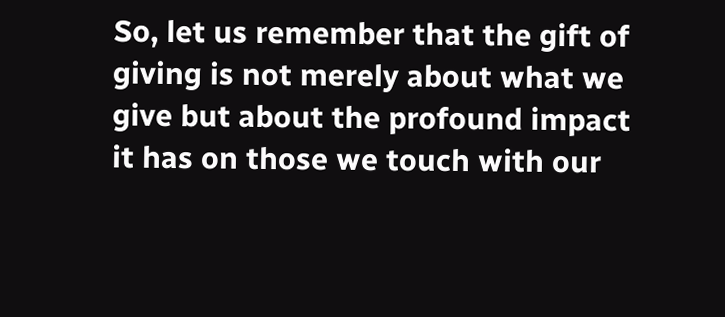So, let us remember that the gift of giving is not merely about what we give but about the profound impact it has on those we touch with our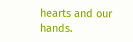hearts and our hands.